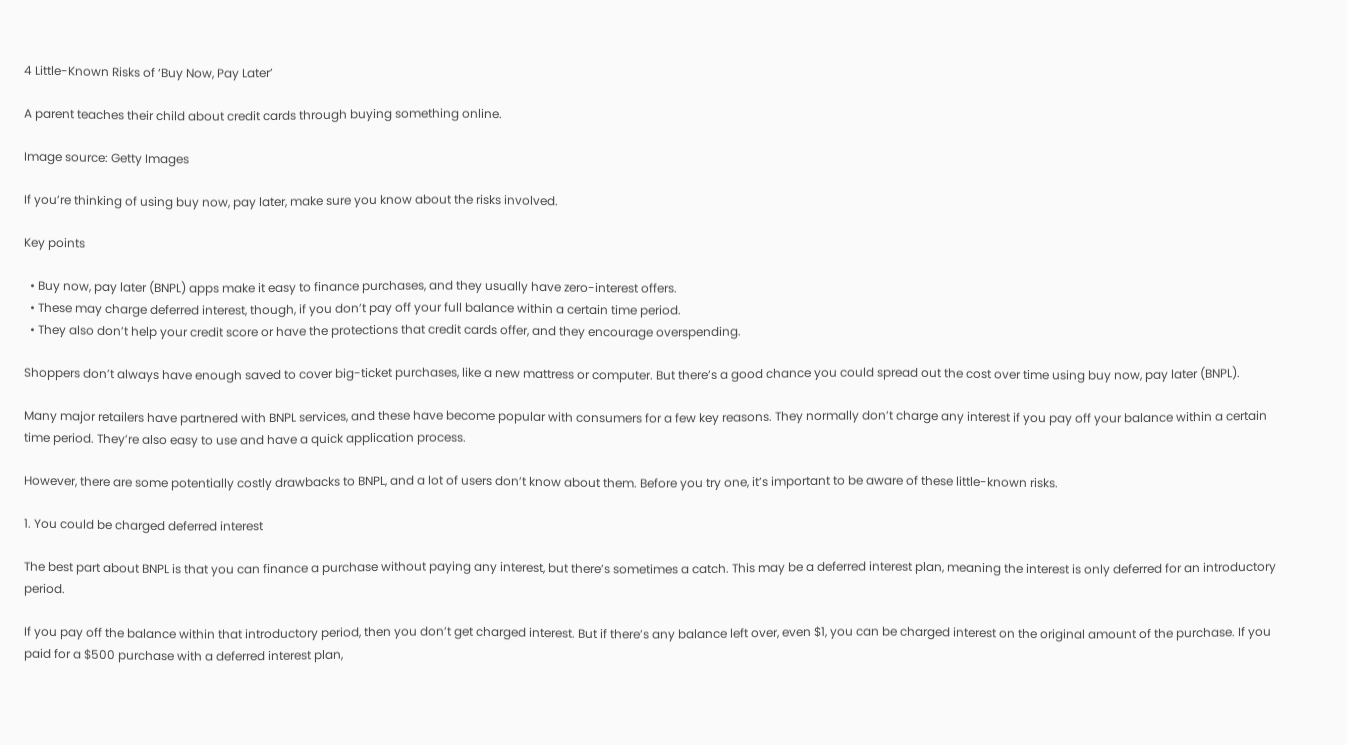4 Little-Known Risks of ‘Buy Now, Pay Later’

A parent teaches their child about credit cards through buying something online.

Image source: Getty Images

If you’re thinking of using buy now, pay later, make sure you know about the risks involved.

Key points

  • Buy now, pay later (BNPL) apps make it easy to finance purchases, and they usually have zero-interest offers.
  • These may charge deferred interest, though, if you don’t pay off your full balance within a certain time period.
  • They also don’t help your credit score or have the protections that credit cards offer, and they encourage overspending.

Shoppers don’t always have enough saved to cover big-ticket purchases, like a new mattress or computer. But there’s a good chance you could spread out the cost over time using buy now, pay later (BNPL).

Many major retailers have partnered with BNPL services, and these have become popular with consumers for a few key reasons. They normally don’t charge any interest if you pay off your balance within a certain time period. They’re also easy to use and have a quick application process.

However, there are some potentially costly drawbacks to BNPL, and a lot of users don’t know about them. Before you try one, it’s important to be aware of these little-known risks.

1. You could be charged deferred interest

The best part about BNPL is that you can finance a purchase without paying any interest, but there’s sometimes a catch. This may be a deferred interest plan, meaning the interest is only deferred for an introductory period.

If you pay off the balance within that introductory period, then you don’t get charged interest. But if there’s any balance left over, even $1, you can be charged interest on the original amount of the purchase. If you paid for a $500 purchase with a deferred interest plan,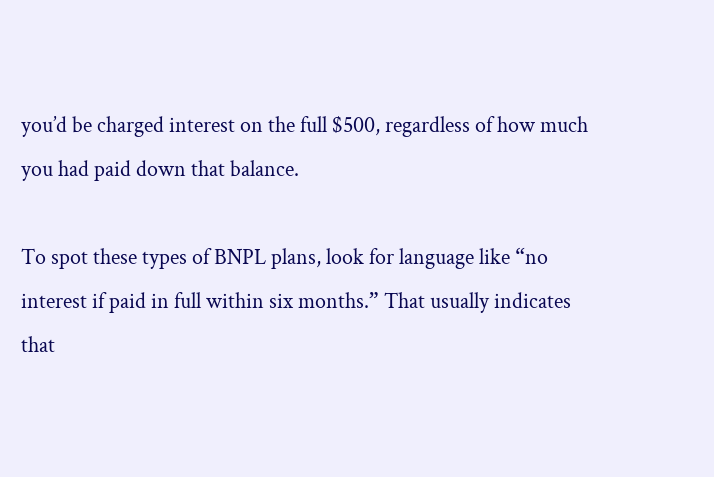you’d be charged interest on the full $500, regardless of how much you had paid down that balance.

To spot these types of BNPL plans, look for language like “no interest if paid in full within six months.” That usually indicates that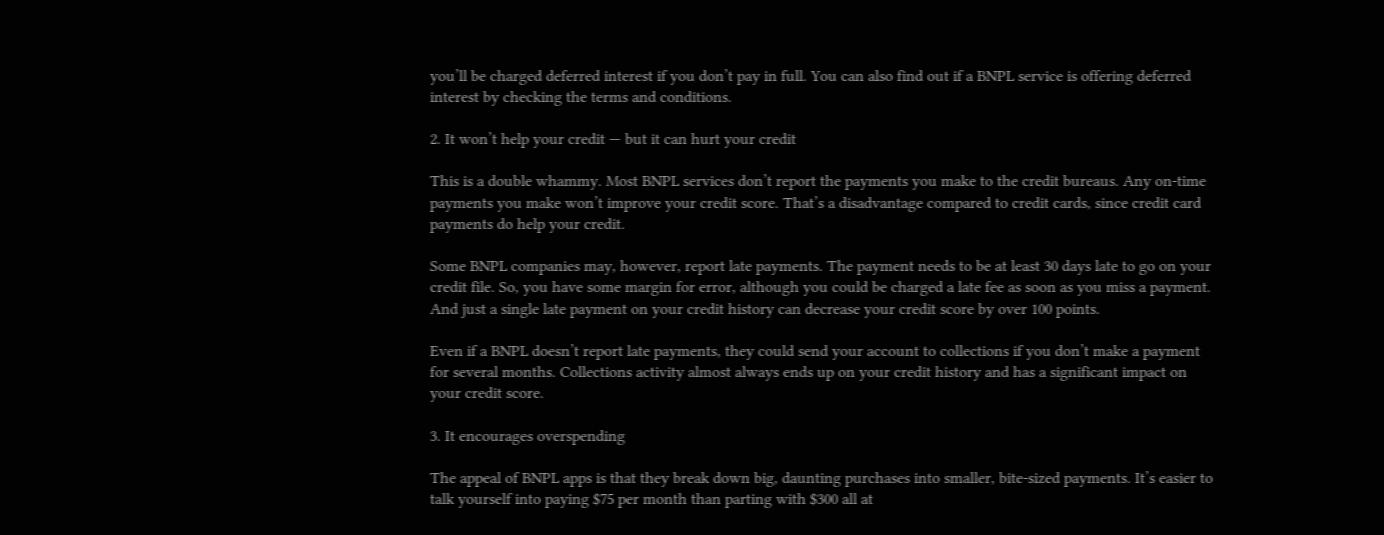you’ll be charged deferred interest if you don’t pay in full. You can also find out if a BNPL service is offering deferred interest by checking the terms and conditions.

2. It won’t help your credit — but it can hurt your credit

This is a double whammy. Most BNPL services don’t report the payments you make to the credit bureaus. Any on-time payments you make won’t improve your credit score. That’s a disadvantage compared to credit cards, since credit card payments do help your credit.

Some BNPL companies may, however, report late payments. The payment needs to be at least 30 days late to go on your credit file. So, you have some margin for error, although you could be charged a late fee as soon as you miss a payment. And just a single late payment on your credit history can decrease your credit score by over 100 points.

Even if a BNPL doesn’t report late payments, they could send your account to collections if you don’t make a payment for several months. Collections activity almost always ends up on your credit history and has a significant impact on your credit score.

3. It encourages overspending

The appeal of BNPL apps is that they break down big, daunting purchases into smaller, bite-sized payments. It’s easier to talk yourself into paying $75 per month than parting with $300 all at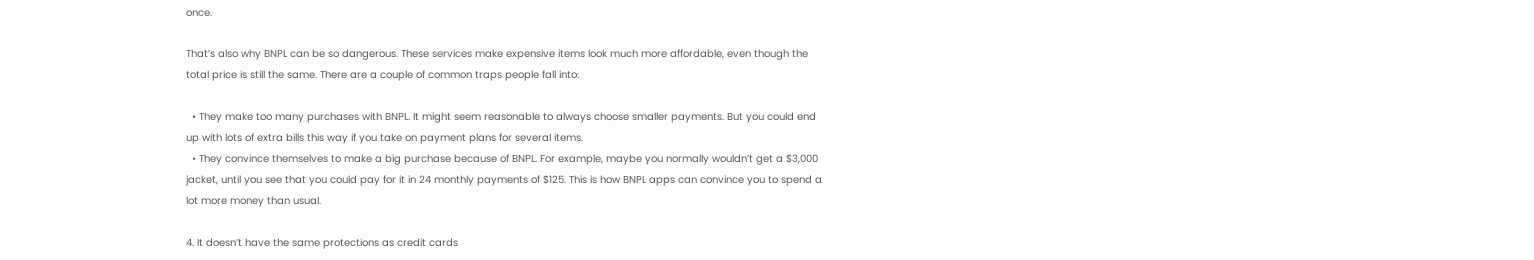once.

That’s also why BNPL can be so dangerous. These services make expensive items look much more affordable, even though the total price is still the same. There are a couple of common traps people fall into:

  • They make too many purchases with BNPL. It might seem reasonable to always choose smaller payments. But you could end up with lots of extra bills this way if you take on payment plans for several items.
  • They convince themselves to make a big purchase because of BNPL. For example, maybe you normally wouldn’t get a $3,000 jacket, until you see that you could pay for it in 24 monthly payments of $125. This is how BNPL apps can convince you to spend a lot more money than usual.

4. It doesn’t have the same protections as credit cards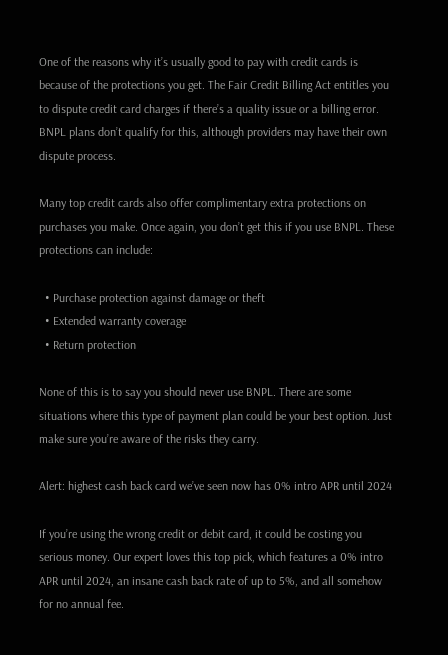One of the reasons why it’s usually good to pay with credit cards is because of the protections you get. The Fair Credit Billing Act entitles you to dispute credit card charges if there’s a quality issue or a billing error. BNPL plans don’t qualify for this, although providers may have their own dispute process.

Many top credit cards also offer complimentary extra protections on purchases you make. Once again, you don’t get this if you use BNPL. These protections can include:

  • Purchase protection against damage or theft
  • Extended warranty coverage
  • Return protection

None of this is to say you should never use BNPL. There are some situations where this type of payment plan could be your best option. Just make sure you’re aware of the risks they carry.

Alert: highest cash back card we’ve seen now has 0% intro APR until 2024

If you’re using the wrong credit or debit card, it could be costing you serious money. Our expert loves this top pick, which features a 0% intro APR until 2024, an insane cash back rate of up to 5%, and all somehow for no annual fee.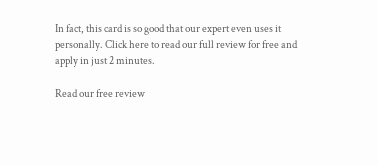In fact, this card is so good that our expert even uses it personally. Click here to read our full review for free and apply in just 2 minutes.

Read our free review